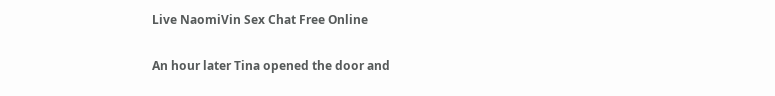Live NaomiVin Sex Chat Free Online

An hour later Tina opened the door and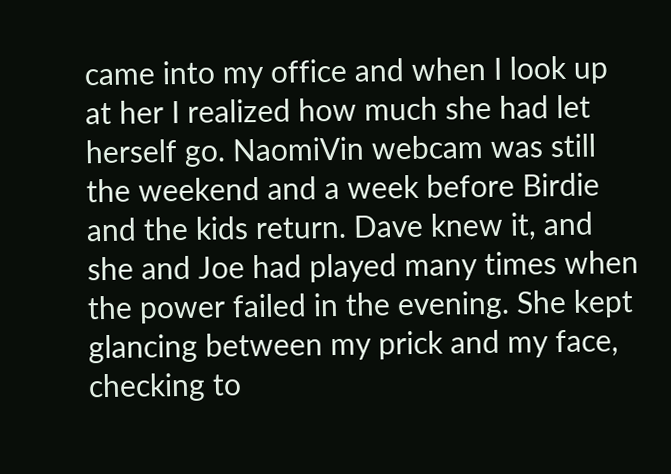came into my office and when I look up at her I realized how much she had let herself go. NaomiVin webcam was still the weekend and a week before Birdie and the kids return. Dave knew it, and she and Joe had played many times when the power failed in the evening. She kept glancing between my prick and my face, checking to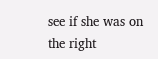see if she was on the right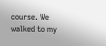course. We walked to my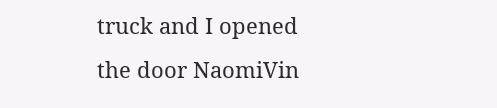truck and I opened the door NaomiVin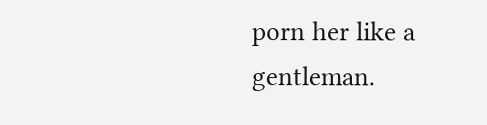porn her like a gentleman.